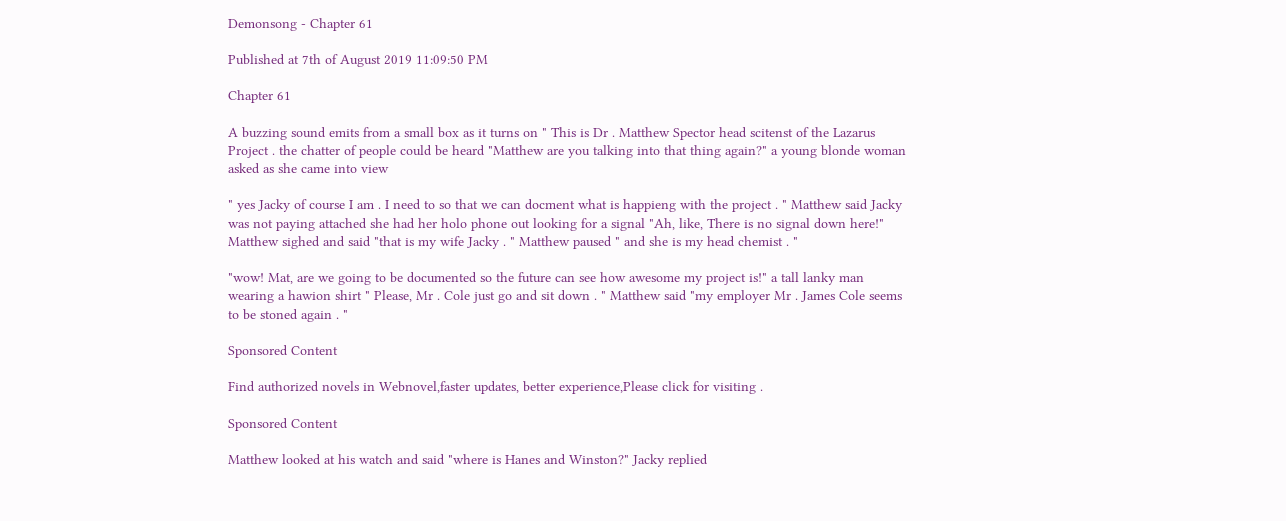Demonsong - Chapter 61

Published at 7th of August 2019 11:09:50 PM

Chapter 61

A buzzing sound emits from a small box as it turns on " This is Dr . Matthew Spector head scitenst of the Lazarus Project . the chatter of people could be heard "Matthew are you talking into that thing again?" a young blonde woman asked as she came into view

" yes Jacky of course I am . I need to so that we can docment what is happieng with the project . " Matthew said Jacky was not paying attached she had her holo phone out looking for a signal "Ah, like, There is no signal down here!" Matthew sighed and said "that is my wife Jacky . " Matthew paused " and she is my head chemist . "

"wow! Mat, are we going to be documented so the future can see how awesome my project is!" a tall lanky man wearing a hawion shirt " Please, Mr . Cole just go and sit down . " Matthew said "my employer Mr . James Cole seems to be stoned again . "

Sponsored Content

Find authorized novels in Webnovel,faster updates, better experience,Please click for visiting .

Sponsored Content

Matthew looked at his watch and said "where is Hanes and Winston?" Jacky replied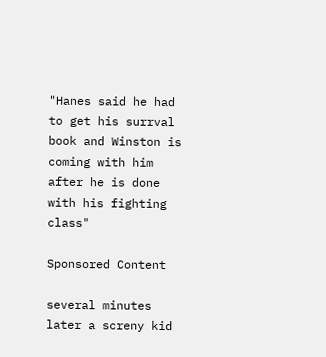"Hanes said he had to get his surrval book and Winston is coming with him after he is done with his fighting class"

Sponsored Content

several minutes later a screny kid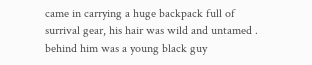came in carrying a huge backpack full of surrival gear, his hair was wild and untamed . behind him was a young black guy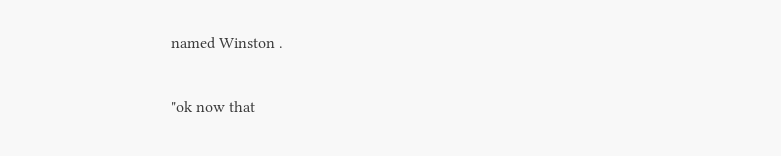named Winston .

"ok now that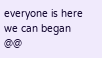everyone is here we can began @@